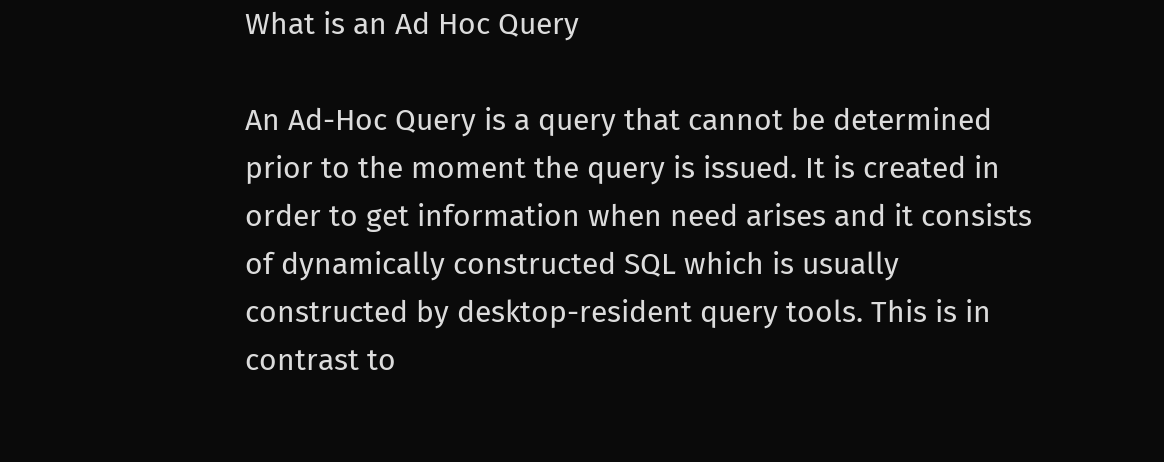What is an Ad Hoc Query

An Ad-Hoc Query is a query that cannot be determined prior to the moment the query is issued. It is created in order to get information when need arises and it consists of dynamically constructed SQL which is usually constructed by desktop-resident query tools. This is in contrast to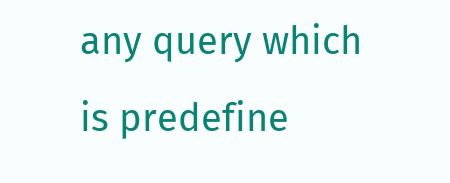any query which is predefine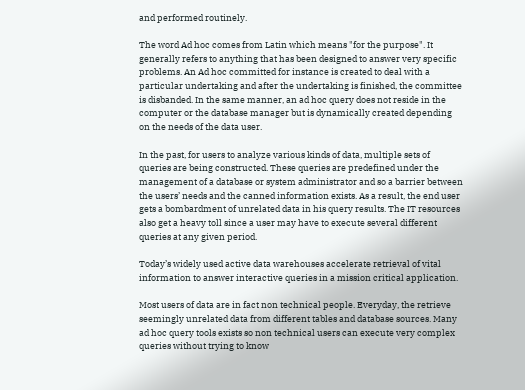and performed routinely.

The word Ad hoc comes from Latin which means "for the purpose". It generally refers to anything that has been designed to answer very specific problems. An Ad hoc committed for instance is created to deal with a particular undertaking and after the undertaking is finished, the committee is disbanded. In the same manner, an ad hoc query does not reside in the computer or the database manager but is dynamically created depending on the needs of the data user.

In the past, for users to analyze various kinds of data, multiple sets of queries are being constructed. These queries are predefined under the management of a database or system administrator and so a barrier between the users’ needs and the canned information exists. As a result, the end user gets a bombardment of unrelated data in his query results. The IT resources also get a heavy toll since a user may have to execute several different queries at any given period.

Today’s widely used active data warehouses accelerate retrieval of vital information to answer interactive queries in a mission critical application.

Most users of data are in fact non technical people. Everyday, the retrieve seemingly unrelated data from different tables and database sources. Many ad hoc query tools exists so non technical users can execute very complex queries without trying to know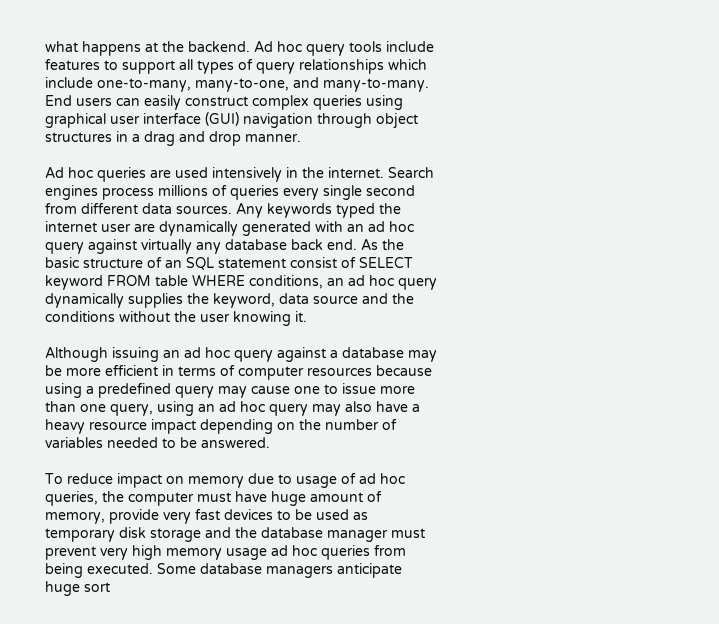what happens at the backend. Ad hoc query tools include features to support all types of query relationships which include one-to-many, many-to-one, and many-to-many. End users can easily construct complex queries using graphical user interface (GUI) navigation through object structures in a drag and drop manner.

Ad hoc queries are used intensively in the internet. Search engines process millions of queries every single second from different data sources. Any keywords typed the internet user are dynamically generated with an ad hoc query against virtually any database back end. As the basic structure of an SQL statement consist of SELECT keyword FROM table WHERE conditions, an ad hoc query dynamically supplies the keyword, data source and the conditions without the user knowing it.

Although issuing an ad hoc query against a database may be more efficient in terms of computer resources because using a predefined query may cause one to issue more than one query, using an ad hoc query may also have a heavy resource impact depending on the number of variables needed to be answered.

To reduce impact on memory due to usage of ad hoc queries, the computer must have huge amount of memory, provide very fast devices to be used as temporary disk storage and the database manager must prevent very high memory usage ad hoc queries from being executed. Some database managers anticipate huge sort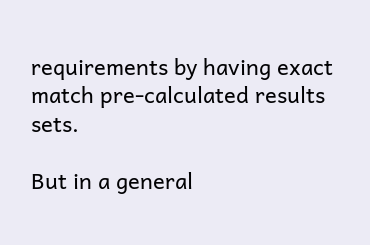requirements by having exact match pre-calculated results sets.

But in a general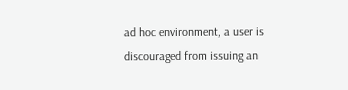ad hoc environment, a user is discouraged from issuing an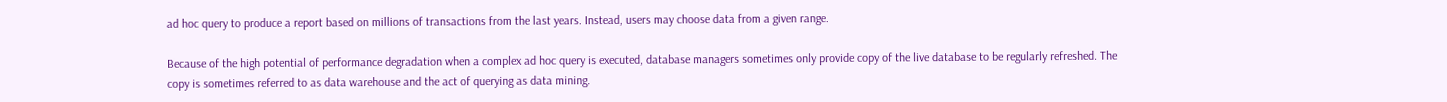ad hoc query to produce a report based on millions of transactions from the last years. Instead, users may choose data from a given range.

Because of the high potential of performance degradation when a complex ad hoc query is executed, database managers sometimes only provide copy of the live database to be regularly refreshed. The copy is sometimes referred to as data warehouse and the act of querying as data mining.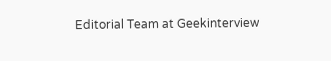Editorial Team at Geekinterview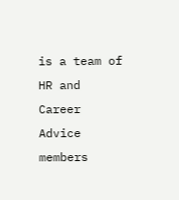is a team of HR and Career Advice members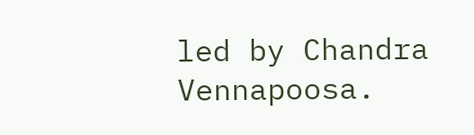led by Chandra Vennapoosa.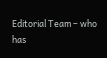Editorial Team – who has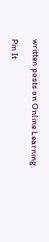written posts on Online Learning.

Pin It